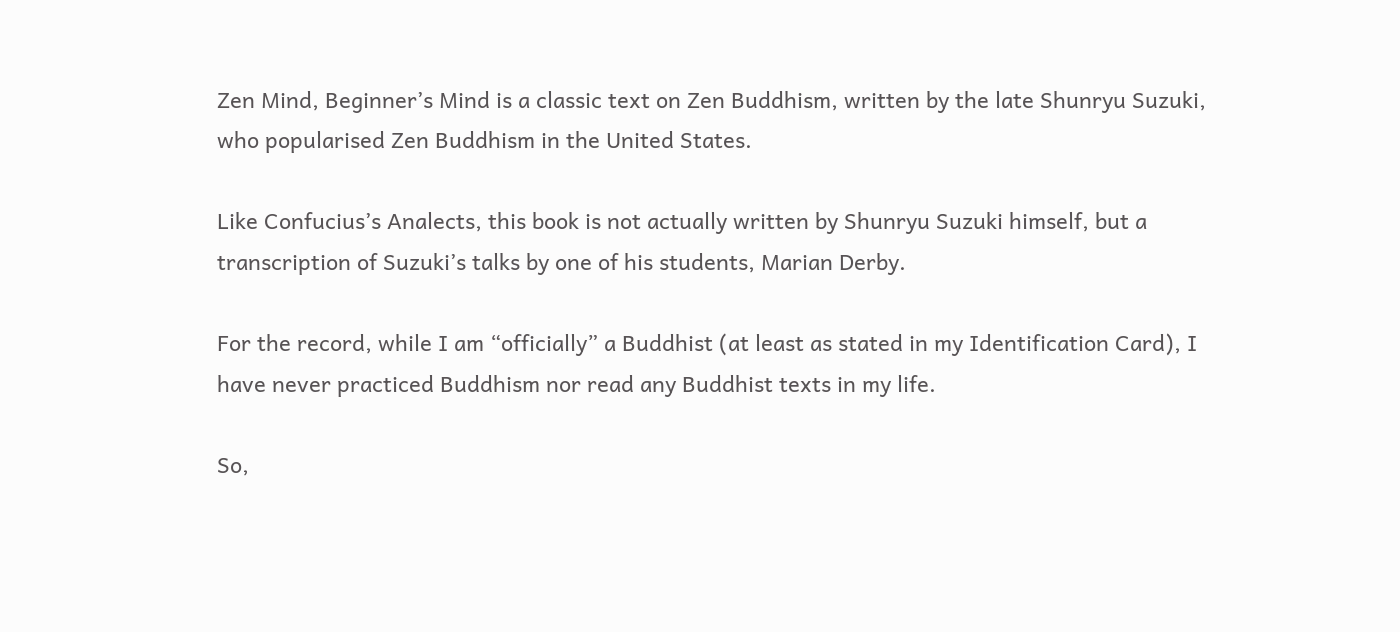Zen Mind, Beginner’s Mind is a classic text on Zen Buddhism, written by the late Shunryu Suzuki, who popularised Zen Buddhism in the United States.

Like Confucius’s Analects, this book is not actually written by Shunryu Suzuki himself, but a transcription of Suzuki’s talks by one of his students, Marian Derby.

For the record, while I am “officially” a Buddhist (at least as stated in my Identification Card), I have never practiced Buddhism nor read any Buddhist texts in my life.

So,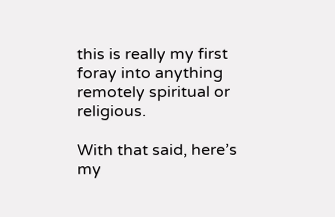this is really my first foray into anything remotely spiritual or religious.

With that said, here’s my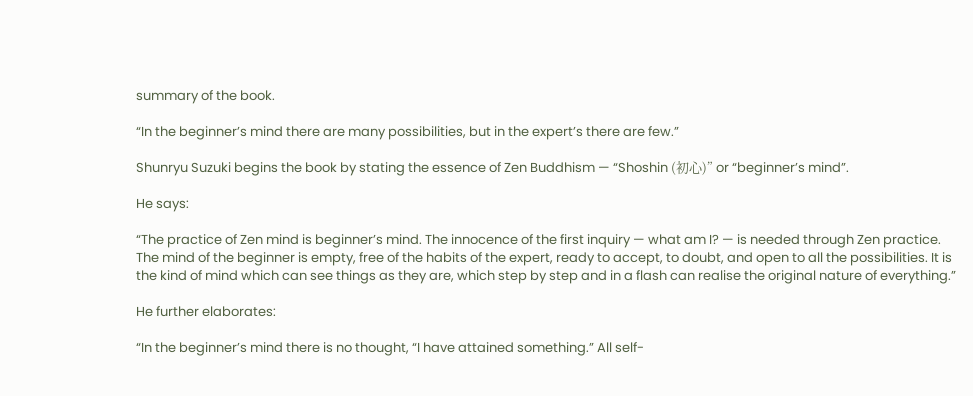summary of the book.

“In the beginner’s mind there are many possibilities, but in the expert’s there are few.”

Shunryu Suzuki begins the book by stating the essence of Zen Buddhism — “Shoshin (初心)” or “beginner’s mind”.

He says:

“The practice of Zen mind is beginner’s mind. The innocence of the first inquiry — what am I? — is needed through Zen practice. The mind of the beginner is empty, free of the habits of the expert, ready to accept, to doubt, and open to all the possibilities. It is the kind of mind which can see things as they are, which step by step and in a flash can realise the original nature of everything.”

He further elaborates:

“In the beginner’s mind there is no thought, “I have attained something.” All self-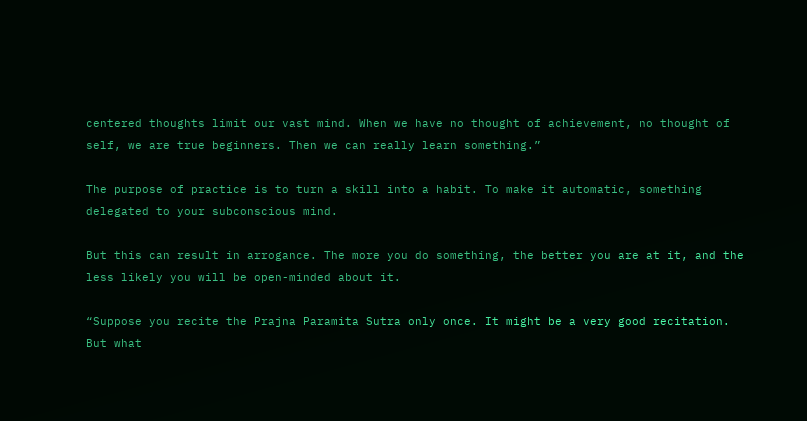centered thoughts limit our vast mind. When we have no thought of achievement, no thought of self, we are true beginners. Then we can really learn something.”

The purpose of practice is to turn a skill into a habit. To make it automatic, something delegated to your subconscious mind.

But this can result in arrogance. The more you do something, the better you are at it, and the less likely you will be open-minded about it.

“Suppose you recite the Prajna Paramita Sutra only once. It might be a very good recitation. But what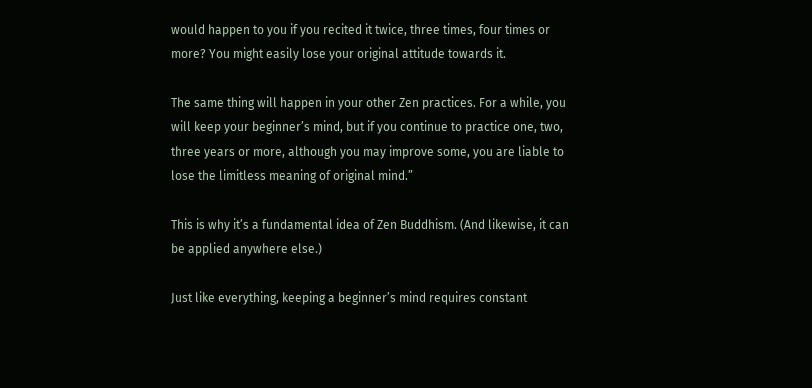would happen to you if you recited it twice, three times, four times or more? You might easily lose your original attitude towards it.

The same thing will happen in your other Zen practices. For a while, you will keep your beginner’s mind, but if you continue to practice one, two, three years or more, although you may improve some, you are liable to lose the limitless meaning of original mind.”

This is why it’s a fundamental idea of Zen Buddhism. (And likewise, it can be applied anywhere else.)

Just like everything, keeping a beginner’s mind requires constant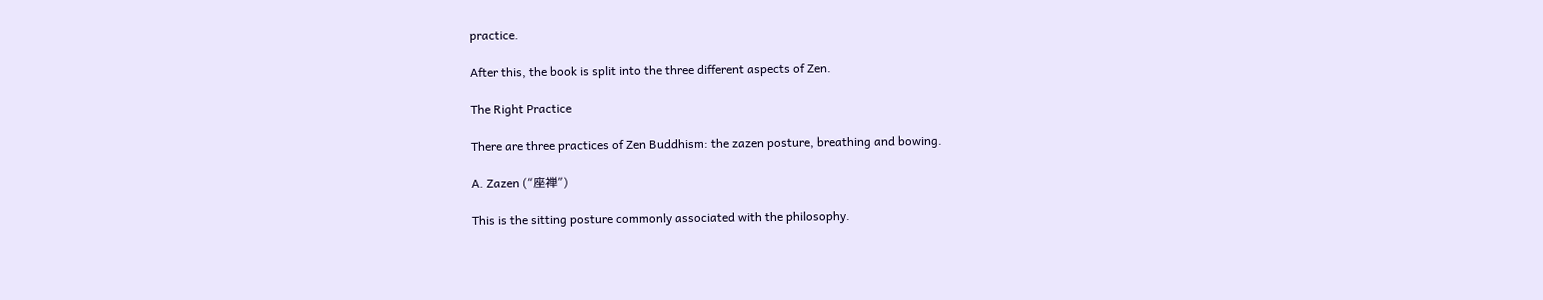practice.

After this, the book is split into the three different aspects of Zen.

The Right Practice

There are three practices of Zen Buddhism: the zazen posture, breathing and bowing.

A. Zazen (“座禅”)

This is the sitting posture commonly associated with the philosophy.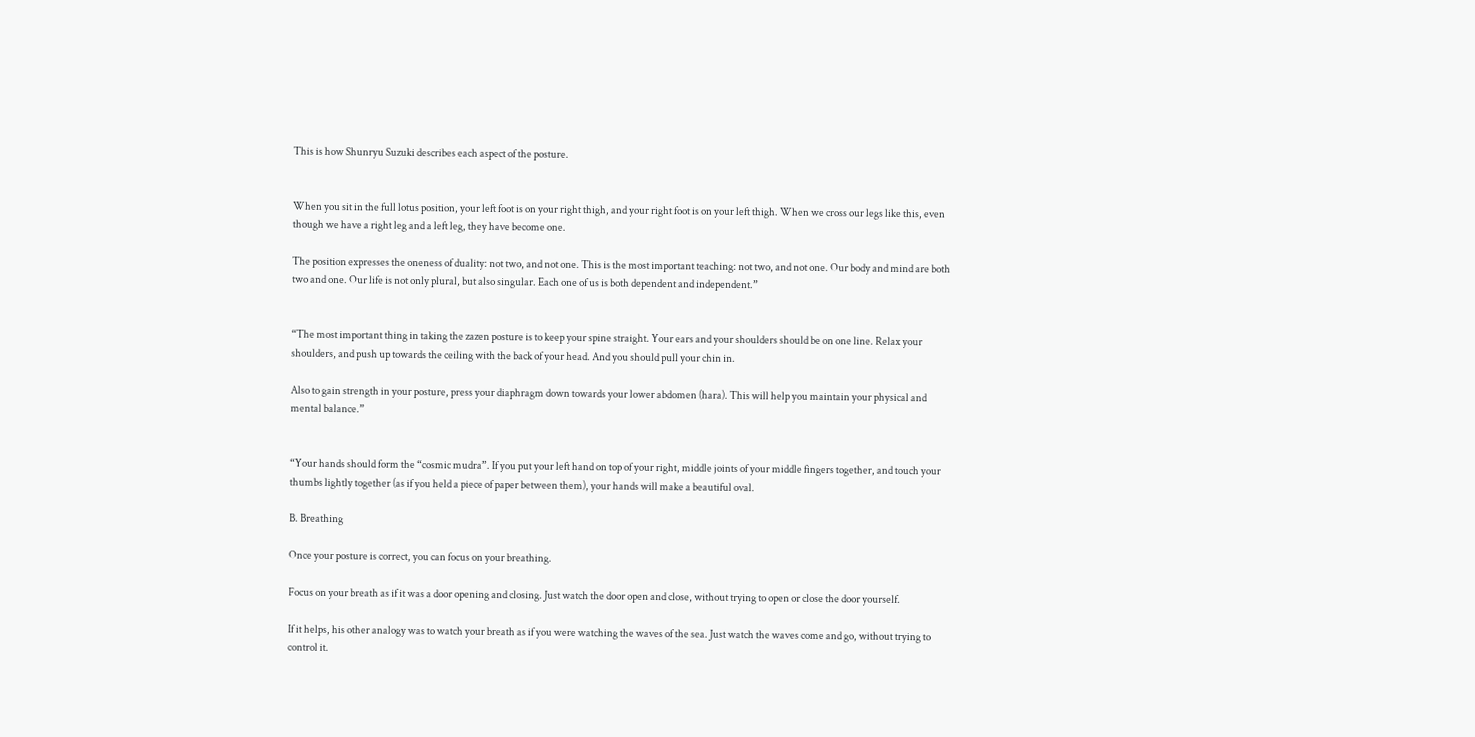This is how Shunryu Suzuki describes each aspect of the posture.


When you sit in the full lotus position, your left foot is on your right thigh, and your right foot is on your left thigh. When we cross our legs like this, even though we have a right leg and a left leg, they have become one.

The position expresses the oneness of duality: not two, and not one. This is the most important teaching: not two, and not one. Our body and mind are both two and one. Our life is not only plural, but also singular. Each one of us is both dependent and independent.”


“The most important thing in taking the zazen posture is to keep your spine straight. Your ears and your shoulders should be on one line. Relax your shoulders, and push up towards the ceiling with the back of your head. And you should pull your chin in.

Also to gain strength in your posture, press your diaphragm down towards your lower abdomen (hara). This will help you maintain your physical and mental balance.”


“Your hands should form the “cosmic mudra”. If you put your left hand on top of your right, middle joints of your middle fingers together, and touch your thumbs lightly together (as if you held a piece of paper between them), your hands will make a beautiful oval.

B. Breathing

Once your posture is correct, you can focus on your breathing.

Focus on your breath as if it was a door opening and closing. Just watch the door open and close, without trying to open or close the door yourself.

If it helps, his other analogy was to watch your breath as if you were watching the waves of the sea. Just watch the waves come and go, without trying to control it.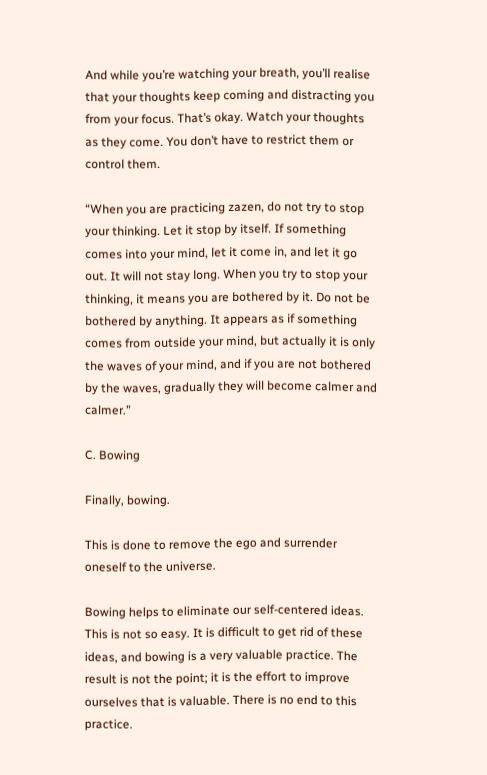And while you’re watching your breath, you’ll realise that your thoughts keep coming and distracting you from your focus. That’s okay. Watch your thoughts as they come. You don’t have to restrict them or control them.

“When you are practicing zazen, do not try to stop your thinking. Let it stop by itself. If something comes into your mind, let it come in, and let it go out. It will not stay long. When you try to stop your thinking, it means you are bothered by it. Do not be bothered by anything. It appears as if something comes from outside your mind, but actually it is only the waves of your mind, and if you are not bothered by the waves, gradually they will become calmer and calmer.”

C. Bowing

Finally, bowing.

This is done to remove the ego and surrender oneself to the universe.

Bowing helps to eliminate our self-centered ideas. This is not so easy. It is difficult to get rid of these ideas, and bowing is a very valuable practice. The result is not the point; it is the effort to improve ourselves that is valuable. There is no end to this practice.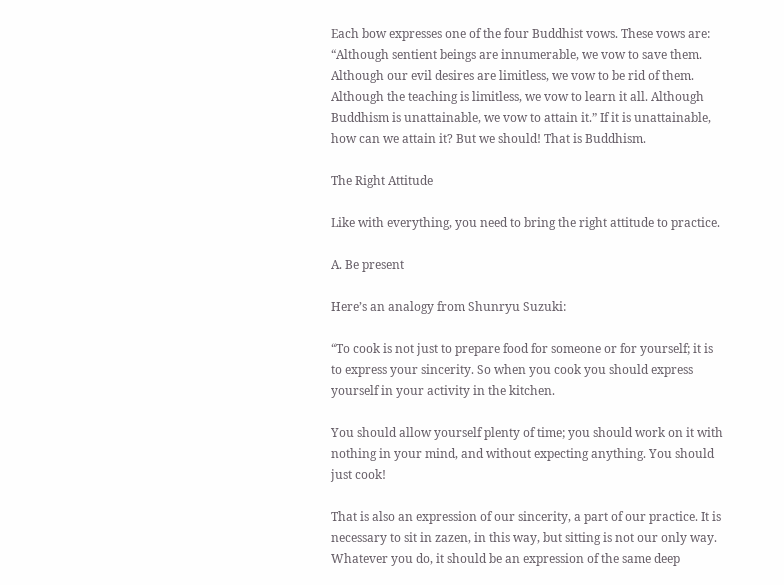Each bow expresses one of the four Buddhist vows. These vows are: “Although sentient beings are innumerable, we vow to save them. Although our evil desires are limitless, we vow to be rid of them. Although the teaching is limitless, we vow to learn it all. Although Buddhism is unattainable, we vow to attain it.” If it is unattainable, how can we attain it? But we should! That is Buddhism.

The Right Attitude

Like with everything, you need to bring the right attitude to practice.

A. Be present

Here’s an analogy from Shunryu Suzuki:

“To cook is not just to prepare food for someone or for yourself; it is to express your sincerity. So when you cook you should express yourself in your activity in the kitchen.

You should allow yourself plenty of time; you should work on it with nothing in your mind, and without expecting anything. You should just cook!

That is also an expression of our sincerity, a part of our practice. It is necessary to sit in zazen, in this way, but sitting is not our only way. Whatever you do, it should be an expression of the same deep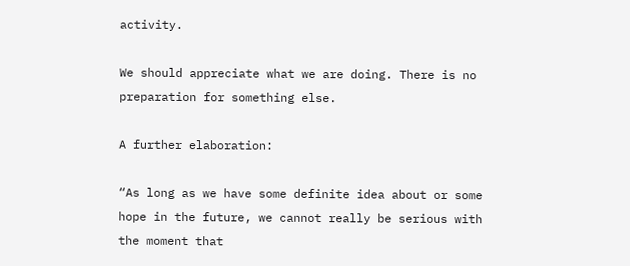activity.

We should appreciate what we are doing. There is no preparation for something else.

A further elaboration:

“As long as we have some definite idea about or some hope in the future, we cannot really be serious with the moment that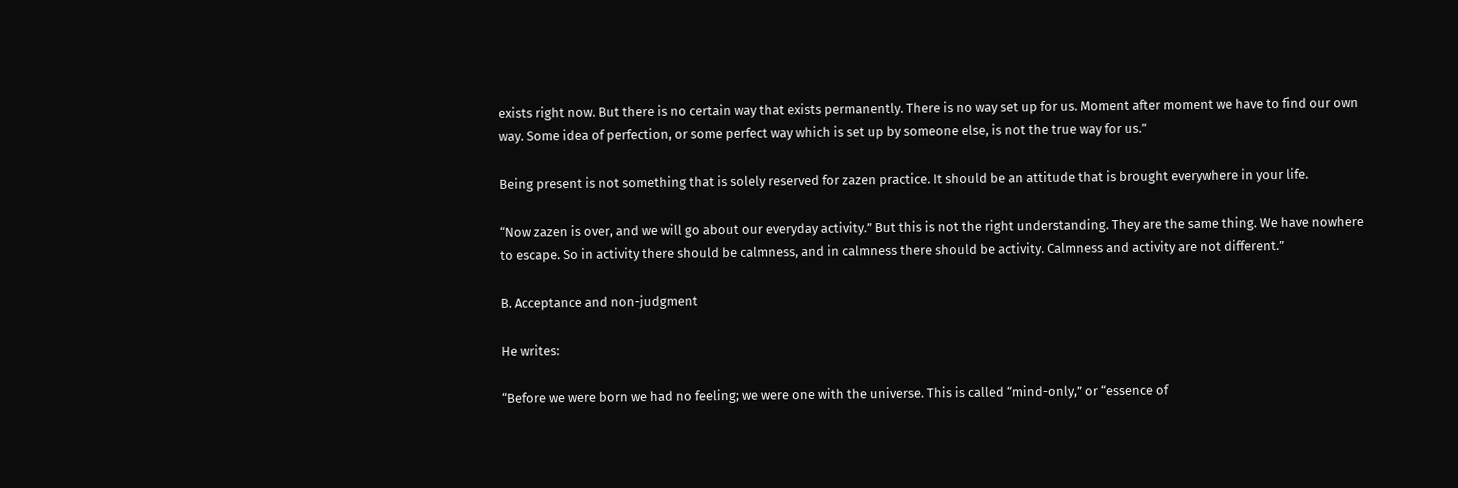exists right now. But there is no certain way that exists permanently. There is no way set up for us. Moment after moment we have to find our own way. Some idea of perfection, or some perfect way which is set up by someone else, is not the true way for us.”

Being present is not something that is solely reserved for zazen practice. It should be an attitude that is brought everywhere in your life.

“Now zazen is over, and we will go about our everyday activity.” But this is not the right understanding. They are the same thing. We have nowhere to escape. So in activity there should be calmness, and in calmness there should be activity. Calmness and activity are not different.”

B. Acceptance and non-judgment

He writes:

“Before we were born we had no feeling; we were one with the universe. This is called “mind-only,” or “essence of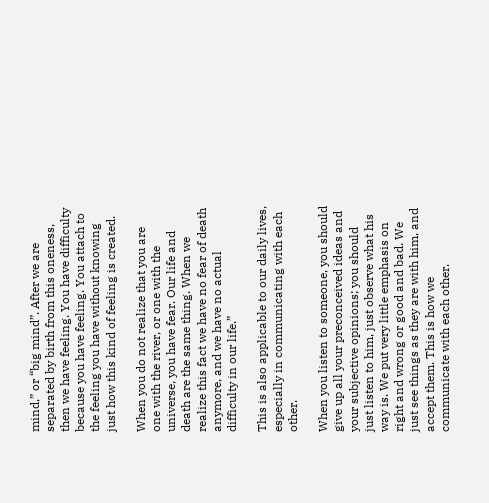mind,” or “big mind”. After we are separated by birth from this oneness, then we have feeling. You have difficulty because you have feeling. You attach to the feeling you have without knowing just how this kind of feeling is created.

When you do not realize that you are one with the river, or one with the universe, you have fear. Our life and death are the same thing. When we realize this fact we have no fear of death anymore, and we have no actual difficulty in our life.”

This is also applicable to our daily lives, especially in communicating with each other.

When you listen to someone, you should give up all your preconceived ideas and your subjective opinions; you should just listen to him, just observe what his way is. We put very little emphasis on right and wrong or good and bad. We just see things as they are with him, and accept them. This is how we communicate with each other.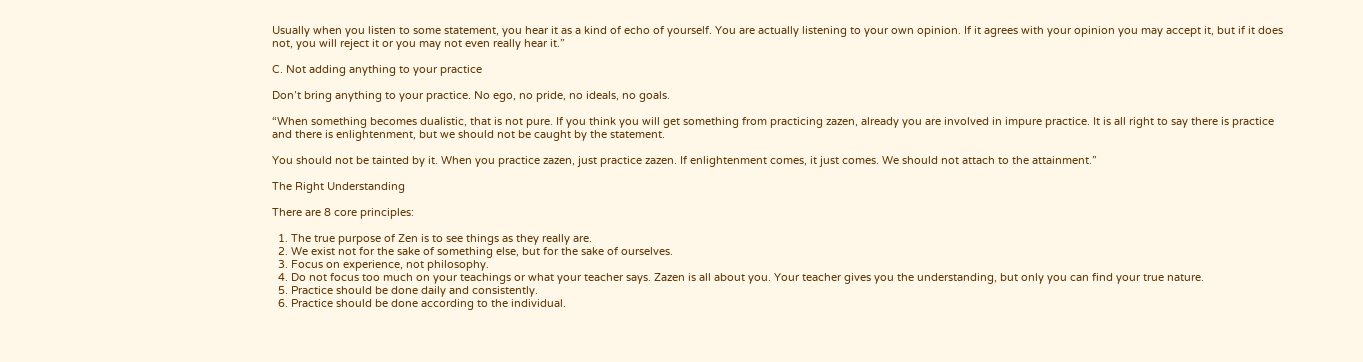Usually when you listen to some statement, you hear it as a kind of echo of yourself. You are actually listening to your own opinion. If it agrees with your opinion you may accept it, but if it does not, you will reject it or you may not even really hear it.”

C. Not adding anything to your practice

Don’t bring anything to your practice. No ego, no pride, no ideals, no goals.

“When something becomes dualistic, that is not pure. If you think you will get something from practicing zazen, already you are involved in impure practice. It is all right to say there is practice and there is enlightenment, but we should not be caught by the statement.

You should not be tainted by it. When you practice zazen, just practice zazen. If enlightenment comes, it just comes. We should not attach to the attainment.”

The Right Understanding

There are 8 core principles:

  1. The true purpose of Zen is to see things as they really are.
  2. We exist not for the sake of something else, but for the sake of ourselves.
  3. Focus on experience, not philosophy.
  4. Do not focus too much on your teachings or what your teacher says. Zazen is all about you. Your teacher gives you the understanding, but only you can find your true nature.
  5. Practice should be done daily and consistently.
  6. Practice should be done according to the individual.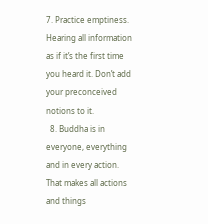7. Practice emptiness. Hearing all information as if it’s the first time you heard it. Don’t add your preconceived notions to it.
  8. Buddha is in everyone, everything and in every action. That makes all actions and things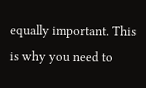equally important. This is why you need to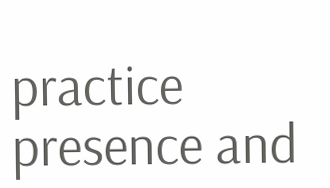practice presence and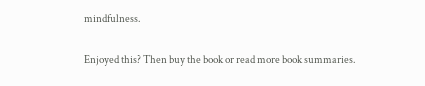mindfulness.

Enjoyed this? Then buy the book or read more book summaries.